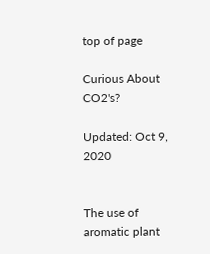top of page

Curious About CO2's?

Updated: Oct 9, 2020


The use of aromatic plant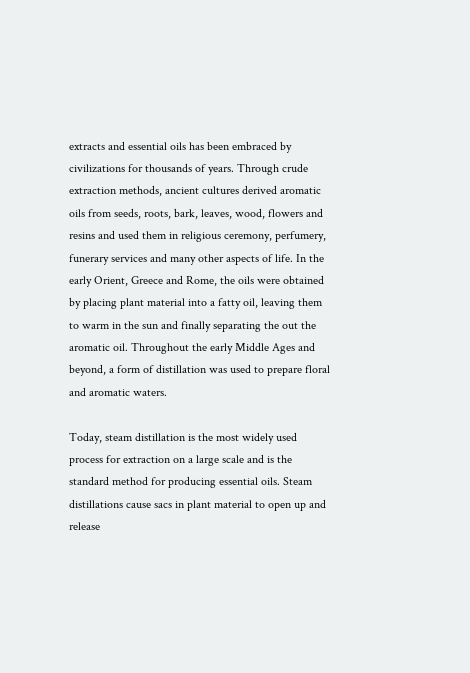extracts and essential oils has been embraced by civilizations for thousands of years. Through crude extraction methods, ancient cultures derived aromatic oils from seeds, roots, bark, leaves, wood, flowers and resins and used them in religious ceremony, perfumery, funerary services and many other aspects of life. In the early Orient, Greece and Rome, the oils were obtained by placing plant material into a fatty oil, leaving them to warm in the sun and finally separating the out the aromatic oil. Throughout the early Middle Ages and beyond, a form of distillation was used to prepare floral and aromatic waters.

Today, steam distillation is the most widely used process for extraction on a large scale and is the standard method for producing essential oils. Steam distillations cause sacs in plant material to open up and release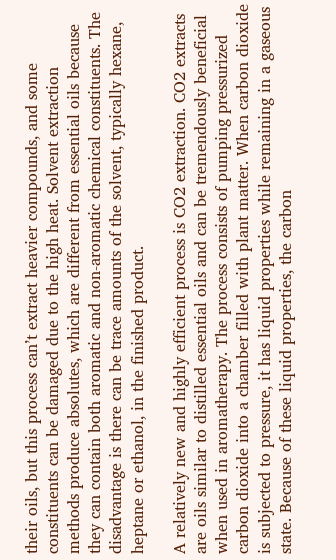their oils, but this process can’t extract heavier compounds, and some constituents can be damaged due to the high heat. Solvent extraction methods produce absolutes, which are different from essential oils because they can contain both aromatic and non-aromatic chemical constituents. The disadvantage is there can be trace amounts of the solvent, typically hexane, heptane or ethanol, in the finished product.

A relatively new and highly efficient process is CO2 extraction. CO2 extracts are oils similar to distilled essential oils and can be tremendously beneficial when used in aromatherapy. The process consists of pumping pressurized carbon dioxide into a chamber filled with plant matter. When carbon dioxide is subjected to pressure, it has liquid properties while remaining in a gaseous state. Because of these liquid properties, the carbon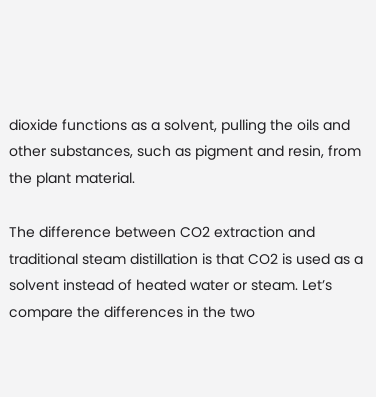dioxide functions as a solvent, pulling the oils and other substances, such as pigment and resin, from the plant material.

The difference between CO2 extraction and traditional steam distillation is that CO2 is used as a solvent instead of heated water or steam. Let’s compare the differences in the two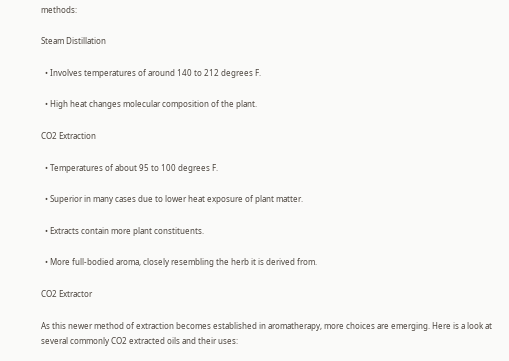methods:

Steam Distillation

  • Involves temperatures of around 140 to 212 degrees F.

  • High heat changes molecular composition of the plant.

CO2 Extraction

  • Temperatures of about 95 to 100 degrees F.

  • Superior in many cases due to lower heat exposure of plant matter.

  • Extracts contain more plant constituents.

  • More full-bodied aroma, closely resembling the herb it is derived from.

CO2 Extractor

As this newer method of extraction becomes established in aromatherapy, more choices are emerging. Here is a look at several commonly CO2 extracted oils and their uses: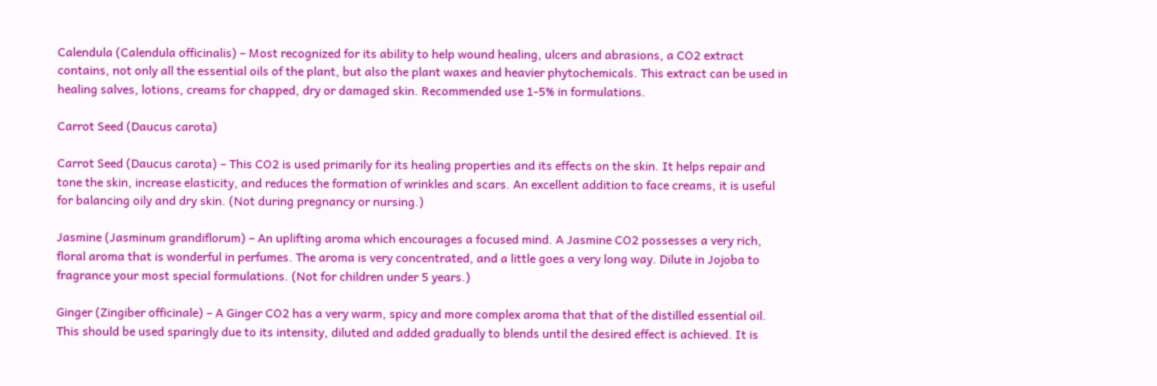Calendula (Calendula officinalis) – Most recognized for its ability to help wound healing, ulcers and abrasions, a CO2 extract contains, not only all the essential oils of the plant, but also the plant waxes and heavier phytochemicals. This extract can be used in healing salves, lotions, creams for chapped, dry or damaged skin. Recommended use 1-5% in formulations.

Carrot Seed (Daucus carota)

Carrot Seed (Daucus carota) – This CO2 is used primarily for its healing properties and its effects on the skin. It helps repair and tone the skin, increase elasticity, and reduces the formation of wrinkles and scars. An excellent addition to face creams, it is useful for balancing oily and dry skin. (Not during pregnancy or nursing.)

Jasmine (Jasminum grandiflorum) – An uplifting aroma which encourages a focused mind. A Jasmine CO2 possesses a very rich, floral aroma that is wonderful in perfumes. The aroma is very concentrated, and a little goes a very long way. Dilute in Jojoba to fragrance your most special formulations. (Not for children under 5 years.)

Ginger (Zingiber officinale) – A Ginger CO2 has a very warm, spicy and more complex aroma that that of the distilled essential oil. This should be used sparingly due to its intensity, diluted and added gradually to blends until the desired effect is achieved. It is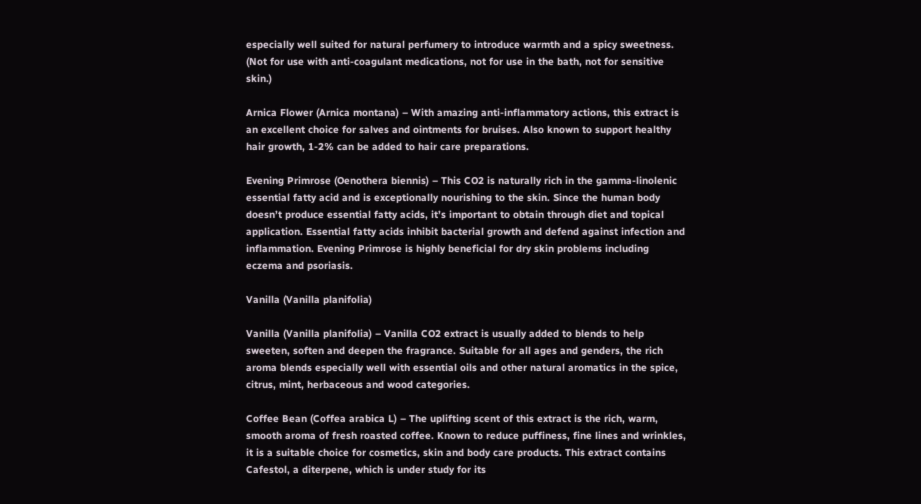especially well suited for natural perfumery to introduce warmth and a spicy sweetness. (Not for use with anti-coagulant medications, not for use in the bath, not for sensitive skin.)

Arnica Flower (Arnica montana) – With amazing anti-inflammatory actions, this extract is an excellent choice for salves and ointments for bruises. Also known to support healthy hair growth, 1-2% can be added to hair care preparations.

Evening Primrose (Oenothera biennis) – This CO2 is naturally rich in the gamma-linolenic essential fatty acid and is exceptionally nourishing to the skin. Since the human body doesn’t produce essential fatty acids, it’s important to obtain through diet and topical application. Essential fatty acids inhibit bacterial growth and defend against infection and inflammation. Evening Primrose is highly beneficial for dry skin problems including eczema and psoriasis.

Vanilla (Vanilla planifolia)

Vanilla (Vanilla planifolia) – Vanilla CO2 extract is usually added to blends to help sweeten, soften and deepen the fragrance. Suitable for all ages and genders, the rich aroma blends especially well with essential oils and other natural aromatics in the spice, citrus, mint, herbaceous and wood categories.

Coffee Bean (Coffea arabica L) – The uplifting scent of this extract is the rich, warm, smooth aroma of fresh roasted coffee. Known to reduce puffiness, fine lines and wrinkles, it is a suitable choice for cosmetics, skin and body care products. This extract contains Cafestol, a diterpene, which is under study for its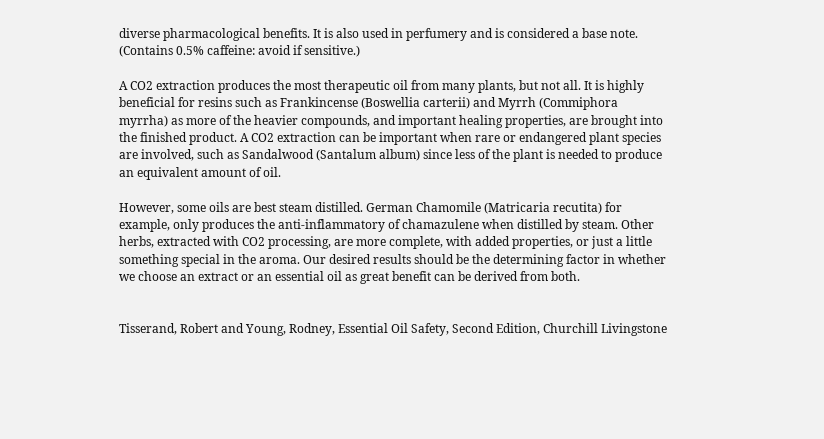diverse pharmacological benefits. It is also used in perfumery and is considered a base note. (Contains 0.5% caffeine: avoid if sensitive.)

A CO2 extraction produces the most therapeutic oil from many plants, but not all. It is highly beneficial for resins such as Frankincense (Boswellia carterii) and Myrrh (Commiphora myrrha) as more of the heavier compounds, and important healing properties, are brought into the finished product. A CO2 extraction can be important when rare or endangered plant species are involved, such as Sandalwood (Santalum album) since less of the plant is needed to produce an equivalent amount of oil.

However, some oils are best steam distilled. German Chamomile (Matricaria recutita) for example, only produces the anti-inflammatory of chamazulene when distilled by steam. Other herbs, extracted with CO2 processing, are more complete, with added properties, or just a little something special in the aroma. Our desired results should be the determining factor in whether we choose an extract or an essential oil as great benefit can be derived from both.


Tisserand, Robert and Young, Rodney, Essential Oil Safety, Second Edition, Churchill Livingstone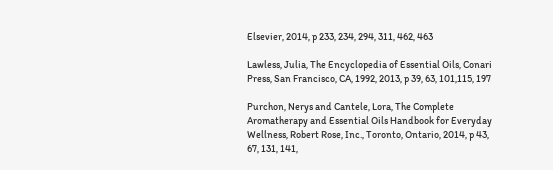Elsevier, 2014, p 233, 234, 294, 311, 462, 463

Lawless, Julia, The Encyclopedia of Essential Oils, Conari Press, San Francisco, CA, 1992, 2013, p 39, 63, 101,115, 197

Purchon, Nerys and Cantele, Lora, The Complete Aromatherapy and Essential Oils Handbook for Everyday Wellness, Robert Rose, Inc., Toronto, Ontario, 2014, p 43, 67, 131, 141,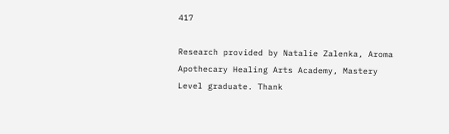417

Research provided by Natalie Zalenka, Aroma Apothecary Healing Arts Academy, Mastery Level graduate. Thank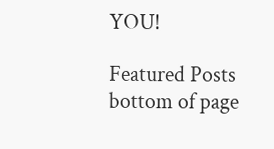YOU!

Featured Posts
bottom of page